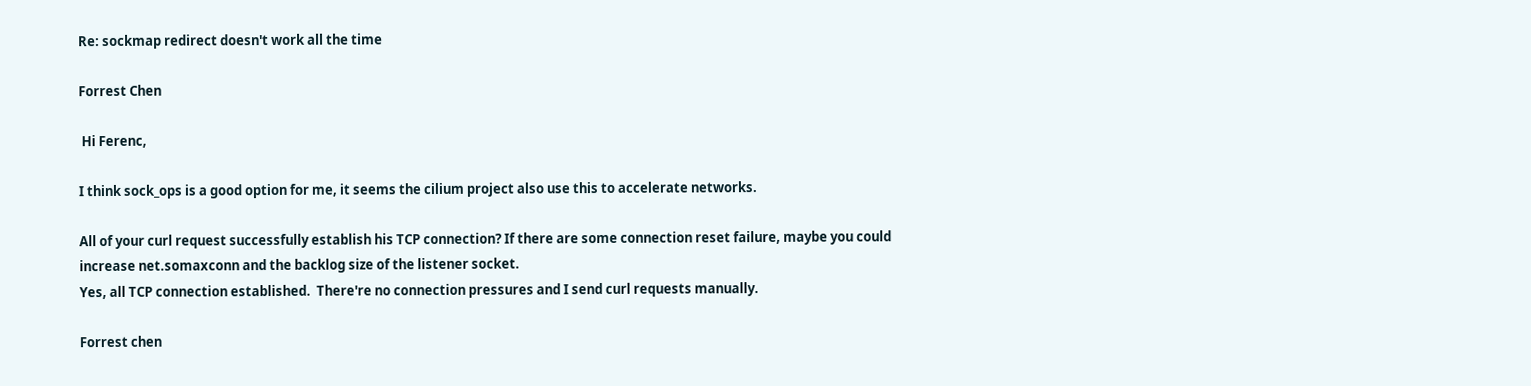Re: sockmap redirect doesn't work all the time

Forrest Chen

 Hi Ferenc,

I think sock_ops is a good option for me, it seems the cilium project also use this to accelerate networks.

All of your curl request successfully establish his TCP connection? If there are some connection reset failure, maybe you could increase net.somaxconn and the backlog size of the listener socket.
Yes, all TCP connection established.  There're no connection pressures and I send curl requests manually.

Forrest chen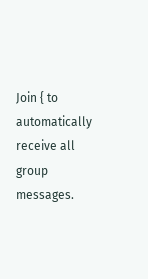Join { to automatically receive all group messages.